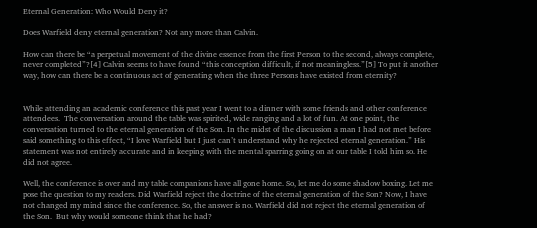Eternal Generation: Who Would Deny it?

Does Warfield deny eternal generation? Not any more than Calvin.

How can there be “a perpetual movement of the divine essence from the first Person to the second, always complete, never completed”?[4] Calvin seems to have found “this conception difficult, if not meaningless.”[5] To put it another way, how can there be a continuous act of generating when the three Persons have existed from eternity?


While attending an academic conference this past year I went to a dinner with some friends and other conference attendees.  The conversation around the table was spirited, wide ranging and a lot of fun. At one point, the conversation turned to the eternal generation of the Son. In the midst of the discussion a man I had not met before said something to this effect, “I love Warfield but I just can’t understand why he rejected eternal generation.” His statement was not entirely accurate and in keeping with the mental sparring going on at our table I told him so. He did not agree.

Well, the conference is over and my table companions have all gone home. So, let me do some shadow boxing. Let me pose the question to my readers. Did Warfield reject the doctrine of the eternal generation of the Son? Now, I have not changed my mind since the conference. So, the answer is no. Warfield did not reject the eternal generation of the Son.  But why would someone think that he had?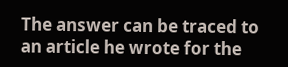The answer can be traced to an article he wrote for the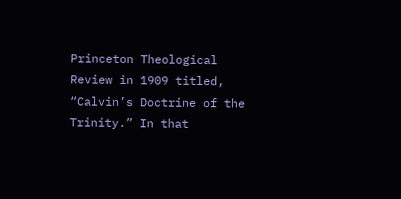Princeton Theological Review in 1909 titled, “Calvin’s Doctrine of the Trinity.” In that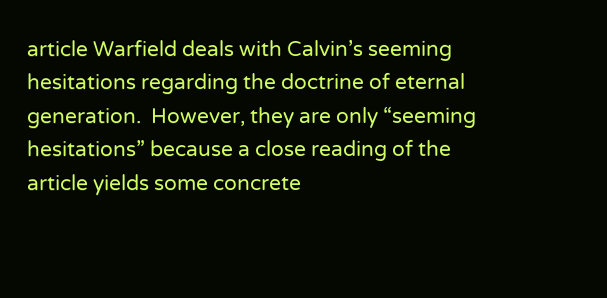article Warfield deals with Calvin’s seeming hesitations regarding the doctrine of eternal generation.  However, they are only “seeming hesitations” because a close reading of the article yields some concrete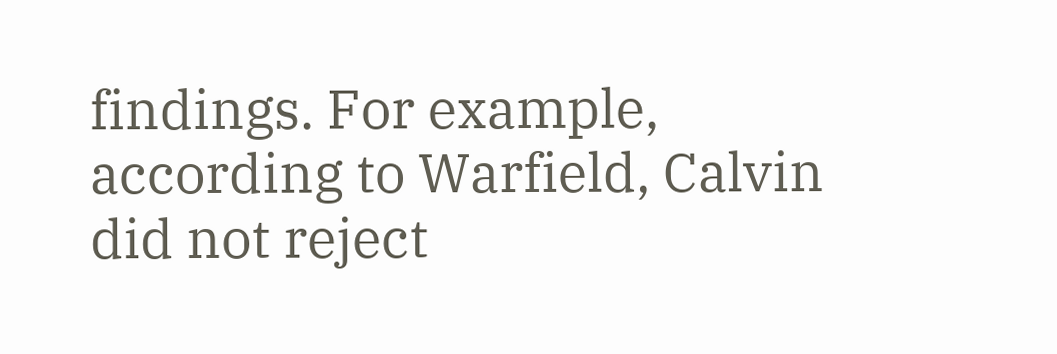findings. For example, according to Warfield, Calvin did not reject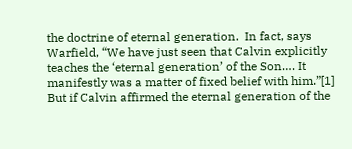the doctrine of eternal generation.  In fact, says Warfield, “We have just seen that Calvin explicitly teaches the ‘eternal generation’ of the Son…. It manifestly was a matter of fixed belief with him.”[1] But if Calvin affirmed the eternal generation of the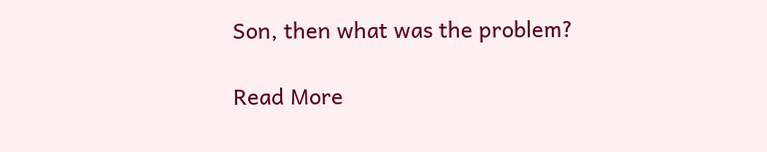Son, then what was the problem?

Read More